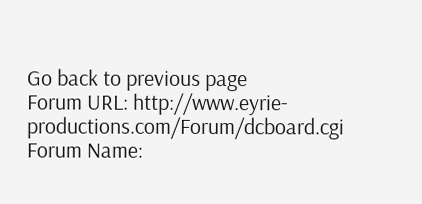Go back to previous page
Forum URL: http://www.eyrie-productions.com/Forum/dcboard.cgi
Forum Name: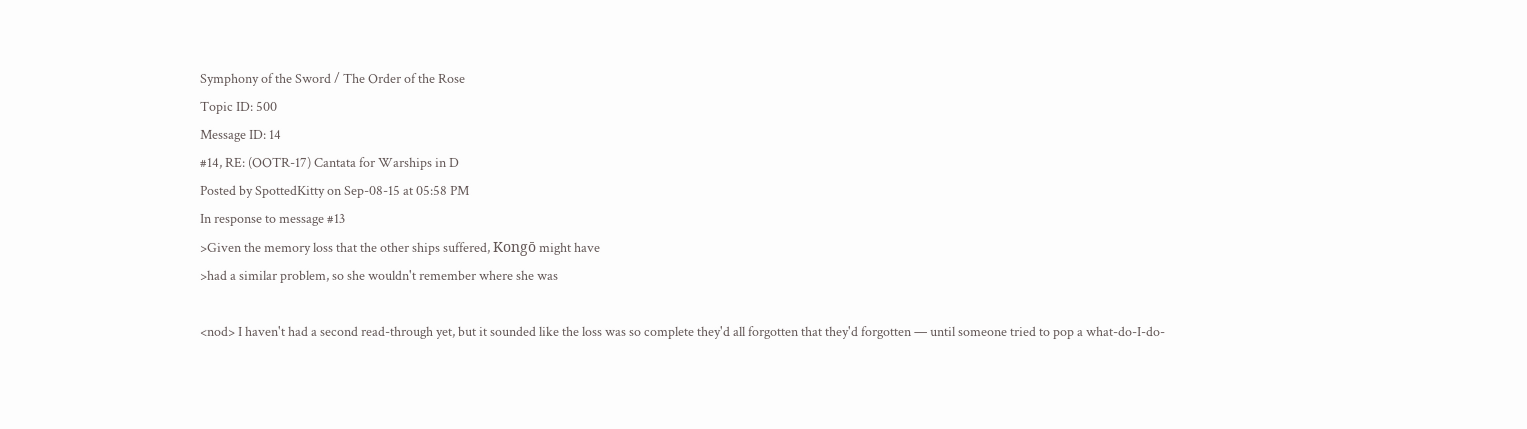Symphony of the Sword / The Order of the Rose
Topic ID: 500
Message ID: 14
#14, RE: (OOTR-17) Cantata for Warships in D
Posted by SpottedKitty on Sep-08-15 at 05:58 PM
In response to message #13
>Given the memory loss that the other ships suffered, Kongō might have
>had a similar problem, so she wouldn't remember where she was

<nod> I haven't had a second read-through yet, but it sounded like the loss was so complete they'd all forgotten that they'd forgotten — until someone tried to pop a what-do-I-do-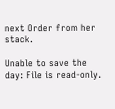next Order from her stack.

Unable to save the day: File is read-only.